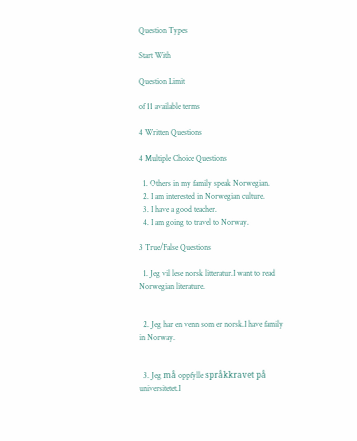Question Types

Start With

Question Limit

of 11 available terms

4 Written Questions

4 Multiple Choice Questions

  1. Others in my family speak Norwegian.
  2. I am interested in Norwegian culture.
  3. I have a good teacher.
  4. I am going to travel to Norway.

3 True/False Questions

  1. Jeg vil lese norsk litteratur.I want to read Norwegian literature.


  2. Jeg har en venn som er norsk.I have family in Norway.


  3. Jeg må oppfylle språkkravet på universitetet.I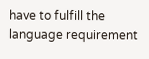have to fulfill the language requirement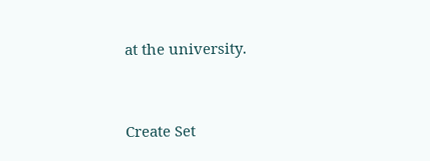at the university.


Create Set